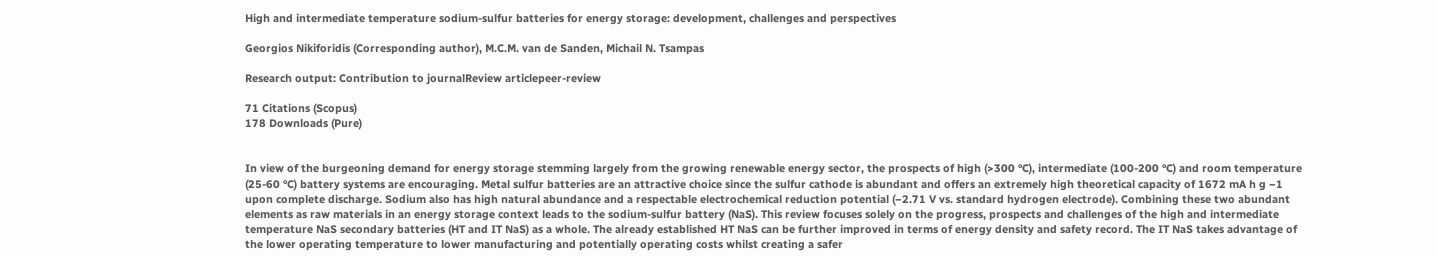High and intermediate temperature sodium-sulfur batteries for energy storage: development, challenges and perspectives

Georgios Nikiforidis (Corresponding author), M.C.M. van de Sanden, Michail N. Tsampas

Research output: Contribution to journalReview articlepeer-review

71 Citations (Scopus)
178 Downloads (Pure)


In view of the burgeoning demand for energy storage stemming largely from the growing renewable energy sector, the prospects of high (>300 °C), intermediate (100-200 °C) and room temperature (25-60 °C) battery systems are encouraging. Metal sulfur batteries are an attractive choice since the sulfur cathode is abundant and offers an extremely high theoretical capacity of 1672 mA h g −1 upon complete discharge. Sodium also has high natural abundance and a respectable electrochemical reduction potential (−2.71 V vs. standard hydrogen electrode). Combining these two abundant elements as raw materials in an energy storage context leads to the sodium-sulfur battery (NaS). This review focuses solely on the progress, prospects and challenges of the high and intermediate temperature NaS secondary batteries (HT and IT NaS) as a whole. The already established HT NaS can be further improved in terms of energy density and safety record. The IT NaS takes advantage of the lower operating temperature to lower manufacturing and potentially operating costs whilst creating a safer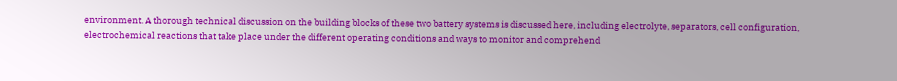environment. A thorough technical discussion on the building blocks of these two battery systems is discussed here, including electrolyte, separators, cell configuration, electrochemical reactions that take place under the different operating conditions and ways to monitor and comprehend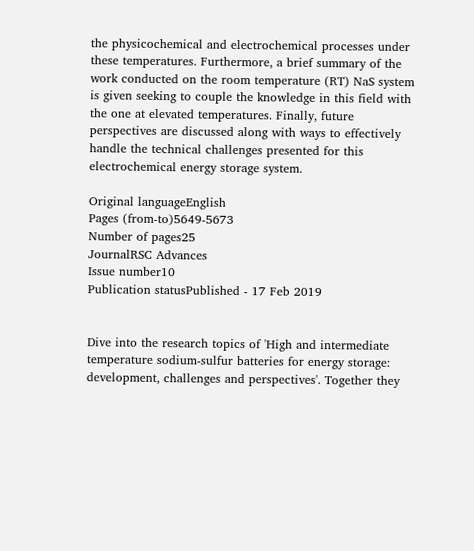the physicochemical and electrochemical processes under these temperatures. Furthermore, a brief summary of the work conducted on the room temperature (RT) NaS system is given seeking to couple the knowledge in this field with the one at elevated temperatures. Finally, future perspectives are discussed along with ways to effectively handle the technical challenges presented for this electrochemical energy storage system.

Original languageEnglish
Pages (from-to)5649-5673
Number of pages25
JournalRSC Advances
Issue number10
Publication statusPublished - 17 Feb 2019


Dive into the research topics of 'High and intermediate temperature sodium-sulfur batteries for energy storage: development, challenges and perspectives'. Together they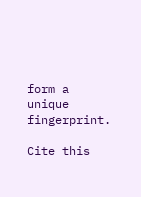form a unique fingerprint.

Cite this